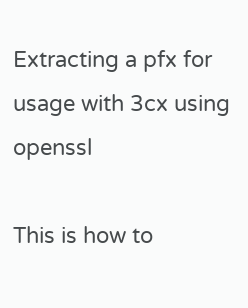Extracting a pfx for usage with 3cx using openssl

This is how to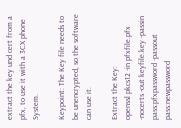extract the key und cert from a pfx, to use it with a 3CX phone System.

Keypoint: The Key file needs to be unencrypted, so the software can use it.

Extract the Key:
openssl pkcs12 -in pfxfile.pfx -nocerts -out keyfile.key -passin pass:pfxpassword -passout pass:newpassword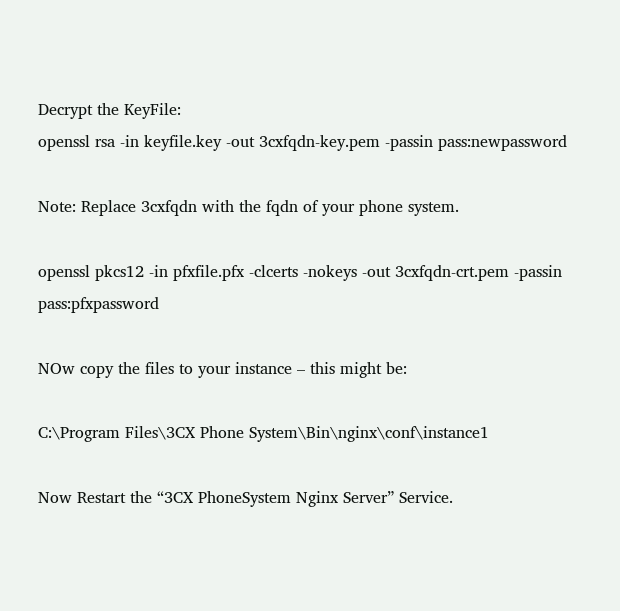Decrypt the KeyFile:
openssl rsa -in keyfile.key -out 3cxfqdn-key.pem -passin pass:newpassword

Note: Replace 3cxfqdn with the fqdn of your phone system.

openssl pkcs12 -in pfxfile.pfx -clcerts -nokeys -out 3cxfqdn-crt.pem -passin pass:pfxpassword

NOw copy the files to your instance – this might be:

C:\Program Files\3CX Phone System\Bin\nginx\conf\instance1

Now Restart the “3CX PhoneSystem Nginx Server” Service.